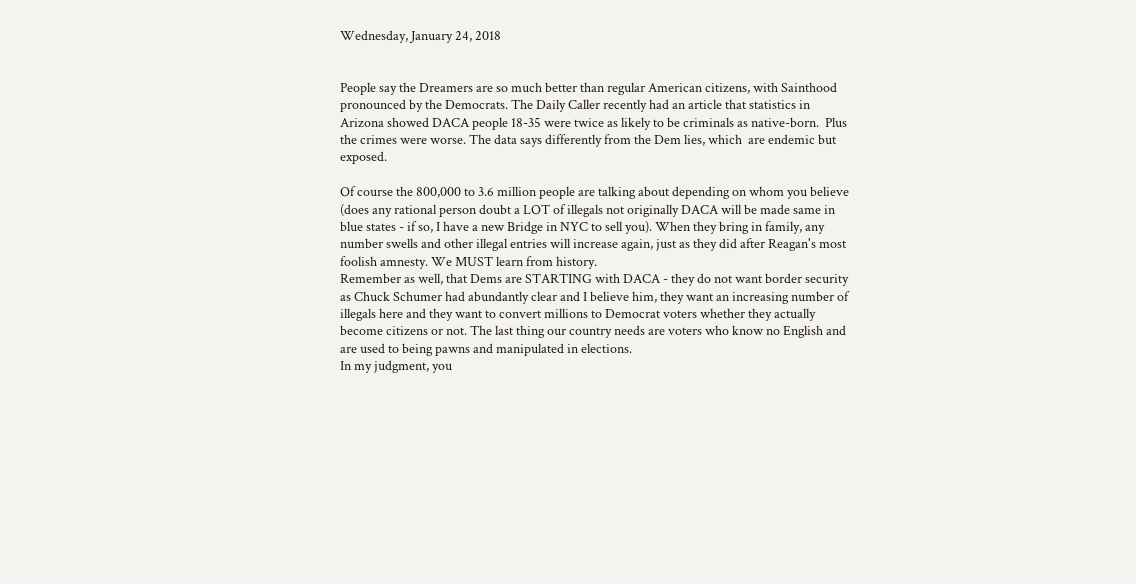Wednesday, January 24, 2018


People say the Dreamers are so much better than regular American citizens, with Sainthood pronounced by the Democrats. The Daily Caller recently had an article that statistics in Arizona showed DACA people 18-35 were twice as likely to be criminals as native-born.  Plus the crimes were worse. The data says differently from the Dem lies, which  are endemic but exposed.

Of course the 800,000 to 3.6 million people are talking about depending on whom you believe (does any rational person doubt a LOT of illegals not originally DACA will be made same in blue states - if so, I have a new Bridge in NYC to sell you). When they bring in family, any number swells and other illegal entries will increase again, just as they did after Reagan's most foolish amnesty. We MUST learn from history.
Remember as well, that Dems are STARTING with DACA - they do not want border security as Chuck Schumer had abundantly clear and I believe him, they want an increasing number of illegals here and they want to convert millions to Democrat voters whether they actually become citizens or not. The last thing our country needs are voters who know no English and are used to being pawns and manipulated in elections.
In my judgment, you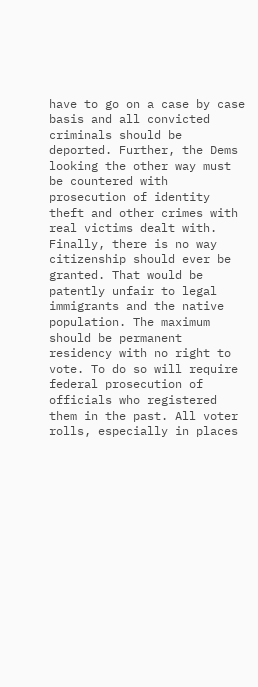have to go on a case by case basis and all convicted criminals should be deported. Further, the Dems looking the other way must be countered with prosecution of identity theft and other crimes with real victims dealt with. Finally, there is no way citizenship should ever be granted. That would be patently unfair to legal immigrants and the native population. The maximum should be permanent residency with no right to vote. To do so will require federal prosecution of officials who registered them in the past. All voter rolls, especially in places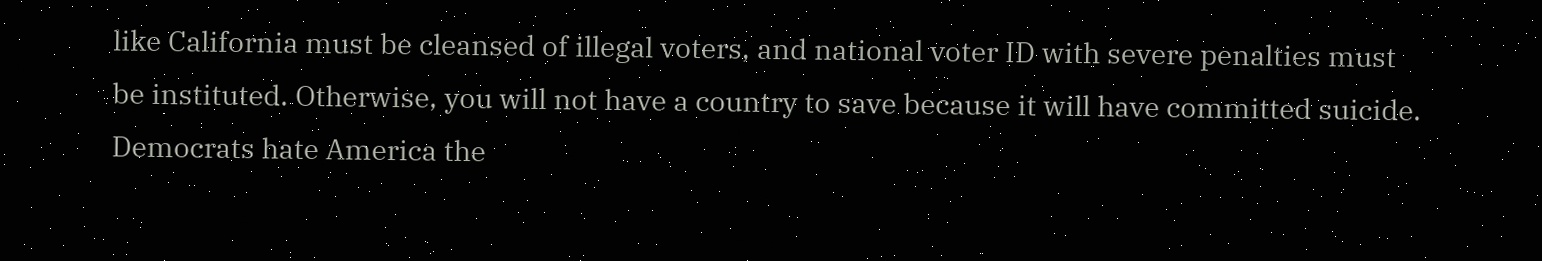like California must be cleansed of illegal voters, and national voter ID with severe penalties must be instituted. Otherwise, you will not have a country to save because it will have committed suicide. Democrats hate America the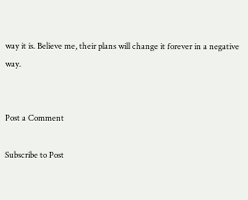way it is. Believe me, their plans will change it forever in a negative way.


Post a Comment

Subscribe to Post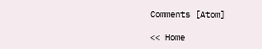Comments [Atom]

<< Home